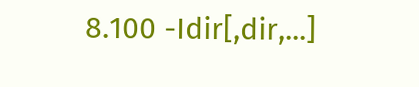8.100 -Idir[,dir,...]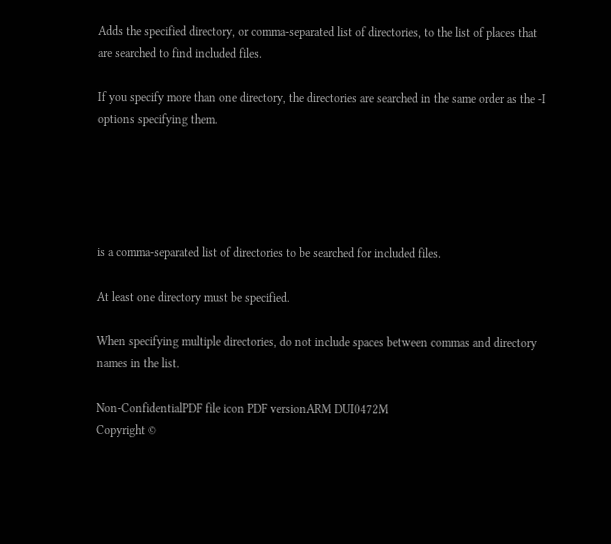Adds the specified directory, or comma-separated list of directories, to the list of places that are searched to find included files.

If you specify more than one directory, the directories are searched in the same order as the -I options specifying them.





is a comma-separated list of directories to be searched for included files.

At least one directory must be specified.

When specifying multiple directories, do not include spaces between commas and directory names in the list.

Non-ConfidentialPDF file icon PDF versionARM DUI0472M
Copyright ©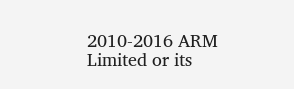2010-2016 ARM Limited or its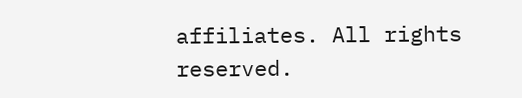affiliates. All rights reserved.